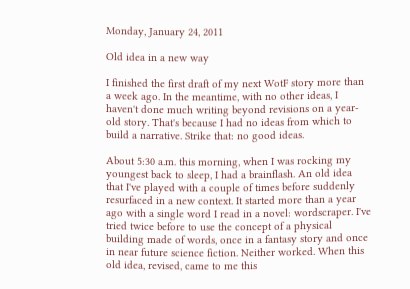Monday, January 24, 2011

Old idea in a new way

I finished the first draft of my next WotF story more than a week ago. In the meantime, with no other ideas, I haven't done much writing beyond revisions on a year-old story. That's because I had no ideas from which to build a narrative. Strike that: no good ideas.

About 5:30 a.m. this morning, when I was rocking my youngest back to sleep, I had a brainflash. An old idea that I've played with a couple of times before suddenly resurfaced in a new context. It started more than a year ago with a single word I read in a novel: wordscraper. I've tried twice before to use the concept of a physical building made of words, once in a fantasy story and once in near future science fiction. Neither worked. When this old idea, revised, came to me this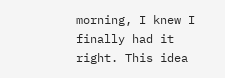morning, I knew I finally had it right. This idea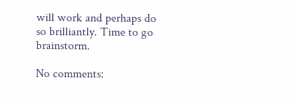will work and perhaps do so brilliantly. Time to go brainstorm.

No comments: